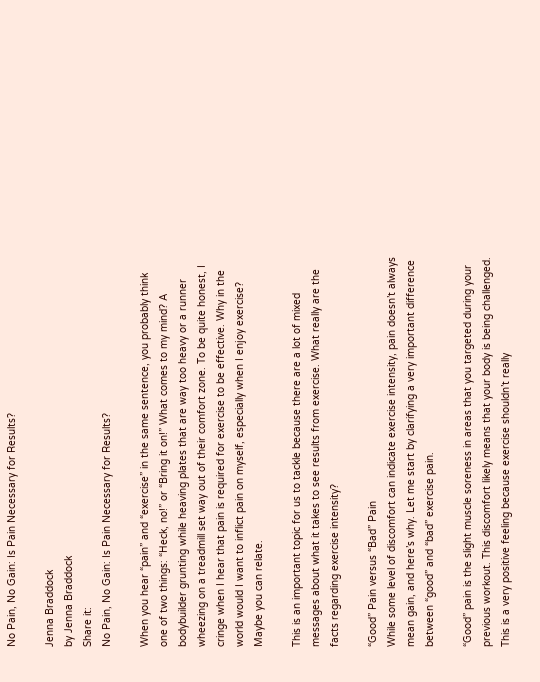No Pain, No Gain: Is Pain Necessary for Results?

Jenna Braddock
by Jenna Braddock
Share it:
No Pain, No Gain: Is Pain Necessary for Results?

When you hear “pain” and “exercise” in the same sentence, you probably think one of two things: “Heck, no!” or “Bring it on!” What comes to my mind? A bodybuilder grunting while heaving plates that are way too heavy or a runner wheezing on a treadmill set way out of their comfort zone. To be quite honest, I cringe when I hear that pain is required for exercise to be effective. Why in the world would I want to inflict pain on myself, especially when I enjoy exercise? Maybe you can relate.

This is an important topic for us to tackle because there are a lot of mixed messages about what it takes to see results from exercise. What really are the facts regarding exercise intensity?

“Good” Pain versus “Bad” Pain
While some level of discomfort can indicate exercise intensity, pain doesn’t always mean gain, and here’s why. Let me start by clarifying a very important difference between “good” and “bad” exercise pain.

“Good” pain is the slight muscle soreness in areas that you targeted during your previous workout. This discomfort likely means that your body is being challenged. This is a very positive feeling because exercise shouldn’t really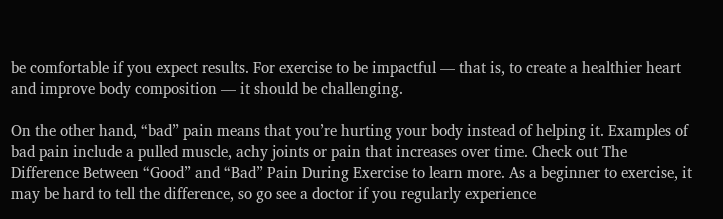be comfortable if you expect results. For exercise to be impactful — that is, to create a healthier heart and improve body composition — it should be challenging.

On the other hand, “bad” pain means that you’re hurting your body instead of helping it. Examples of bad pain include a pulled muscle, achy joints or pain that increases over time. Check out The Difference Between “Good” and “Bad” Pain During Exercise to learn more. As a beginner to exercise, it may be hard to tell the difference, so go see a doctor if you regularly experience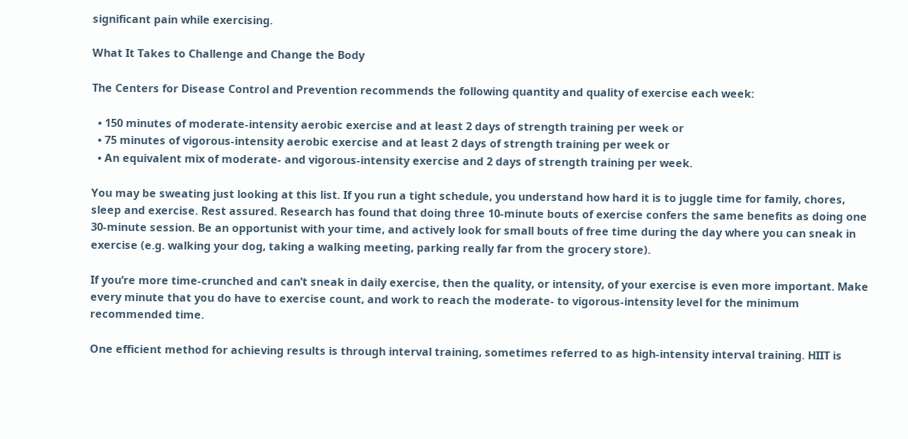significant pain while exercising.

What It Takes to Challenge and Change the Body

The Centers for Disease Control and Prevention recommends the following quantity and quality of exercise each week:

  • 150 minutes of moderate-intensity aerobic exercise and at least 2 days of strength training per week or
  • 75 minutes of vigorous-intensity aerobic exercise and at least 2 days of strength training per week or
  • An equivalent mix of moderate- and vigorous-intensity exercise and 2 days of strength training per week.

You may be sweating just looking at this list. If you run a tight schedule, you understand how hard it is to juggle time for family, chores, sleep and exercise. Rest assured. Research has found that doing three 10-minute bouts of exercise confers the same benefits as doing one 30-minute session. Be an opportunist with your time, and actively look for small bouts of free time during the day where you can sneak in exercise (e.g. walking your dog, taking a walking meeting, parking really far from the grocery store).

If you’re more time-crunched and can’t sneak in daily exercise, then the quality, or intensity, of your exercise is even more important. Make every minute that you do have to exercise count, and work to reach the moderate- to vigorous-intensity level for the minimum recommended time.

One efficient method for achieving results is through interval training, sometimes referred to as high-intensity interval training. HIIT is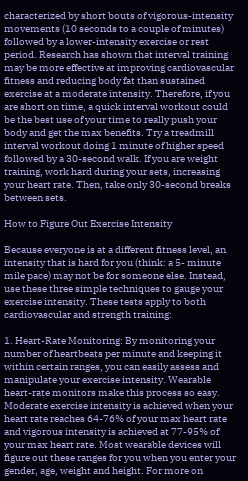characterized by short bouts of vigorous-intensity movements (10 seconds to a couple of minutes) followed by a lower-intensity exercise or rest period. Research has shown that interval training may be more effective at improving cardiovascular fitness and reducing body fat than sustained exercise at a moderate intensity. Therefore, if you are short on time, a quick interval workout could be the best use of your time to really push your body and get the max benefits. Try a treadmill interval workout doing 1 minute of higher speed followed by a 30-second walk. If you are weight training, work hard during your sets, increasing your heart rate. Then, take only 30-second breaks between sets.

How to Figure Out Exercise Intensity

Because everyone is at a different fitness level, an intensity that is hard for you (think: a 5- minute mile pace) may not be for someone else. Instead, use these three simple techniques to gauge your exercise intensity. These tests apply to both cardiovascular and strength training:

1. Heart-Rate Monitoring: By monitoring your number of heartbeats per minute and keeping it within certain ranges, you can easily assess and manipulate your exercise intensity. Wearable heart-rate monitors make this process so easy. Moderate exercise intensity is achieved when your heart rate reaches 64-76% of your max heart rate and vigorous intensity is achieved at 77-95% of your max heart rate. Most wearable devices will figure out these ranges for you when you enter your gender, age, weight and height. For more on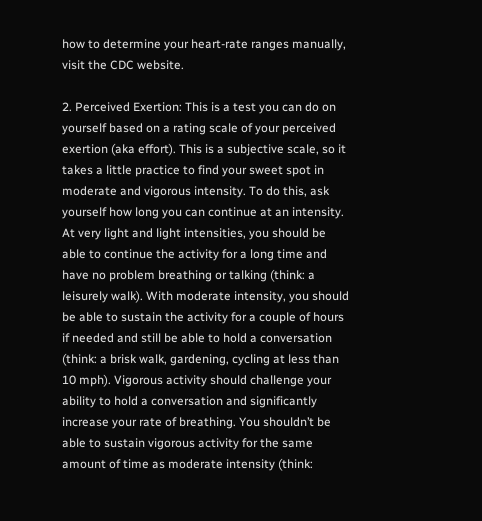how to determine your heart-rate ranges manually, visit the CDC website.

2. Perceived Exertion: This is a test you can do on yourself based on a rating scale of your perceived exertion (aka effort). This is a subjective scale, so it takes a little practice to find your sweet spot in moderate and vigorous intensity. To do this, ask yourself how long you can continue at an intensity. At very light and light intensities, you should be able to continue the activity for a long time and have no problem breathing or talking (think: a leisurely walk). With moderate intensity, you should be able to sustain the activity for a couple of hours if needed and still be able to hold a conversation (think: a brisk walk, gardening, cycling at less than 10 mph). Vigorous activity should challenge your ability to hold a conversation and significantly increase your rate of breathing. You shouldn’t be able to sustain vigorous activity for the same amount of time as moderate intensity (think: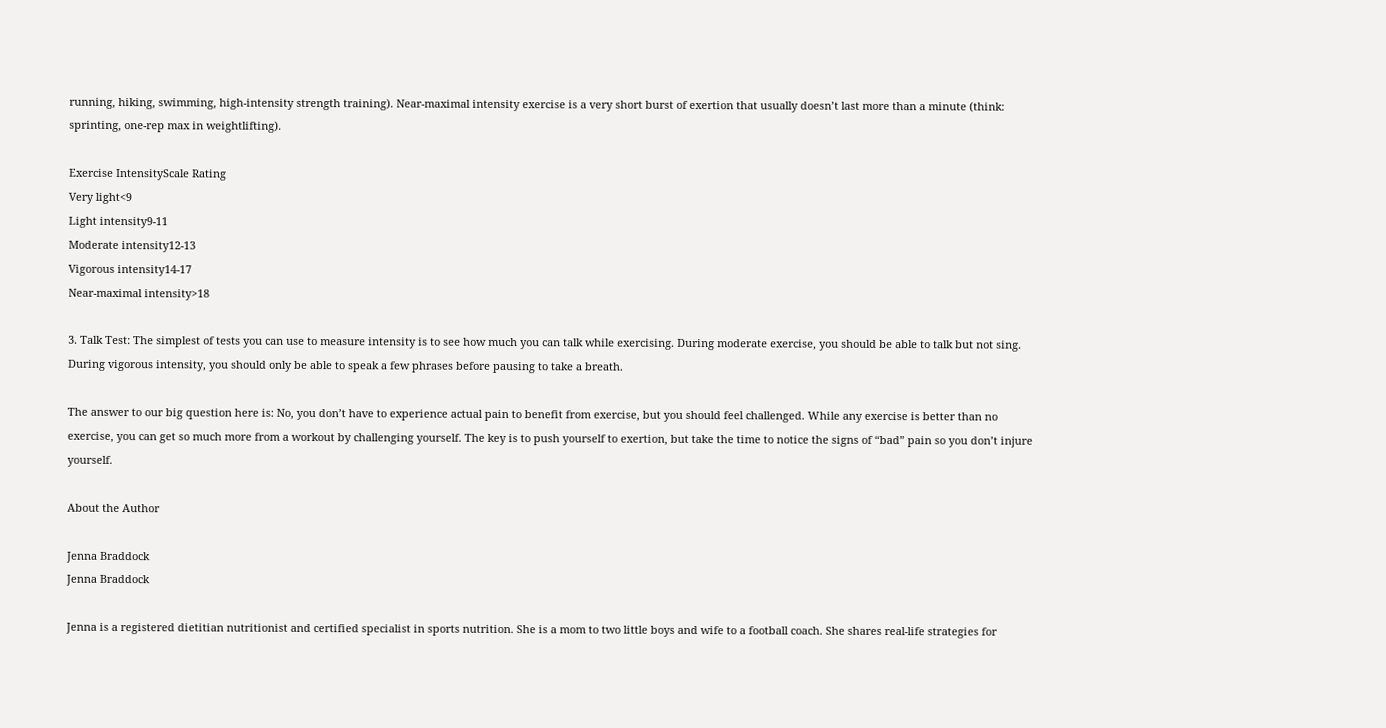running, hiking, swimming, high-intensity strength training). Near-maximal intensity exercise is a very short burst of exertion that usually doesn’t last more than a minute (think: sprinting, one-rep max in weightlifting).

Exercise IntensityScale Rating
Very light<9
Light intensity9-11
Moderate intensity12-13
Vigorous intensity14-17
Near-maximal intensity>18

3. Talk Test: The simplest of tests you can use to measure intensity is to see how much you can talk while exercising. During moderate exercise, you should be able to talk but not sing. During vigorous intensity, you should only be able to speak a few phrases before pausing to take a breath.

The answer to our big question here is: No, you don’t have to experience actual pain to benefit from exercise, but you should feel challenged. While any exercise is better than no exercise, you can get so much more from a workout by challenging yourself. The key is to push yourself to exertion, but take the time to notice the signs of “bad” pain so you don’t injure yourself.

About the Author

Jenna Braddock
Jenna Braddock

Jenna is a registered dietitian nutritionist and certified specialist in sports nutrition. She is a mom to two little boys and wife to a football coach. She shares real-life strategies for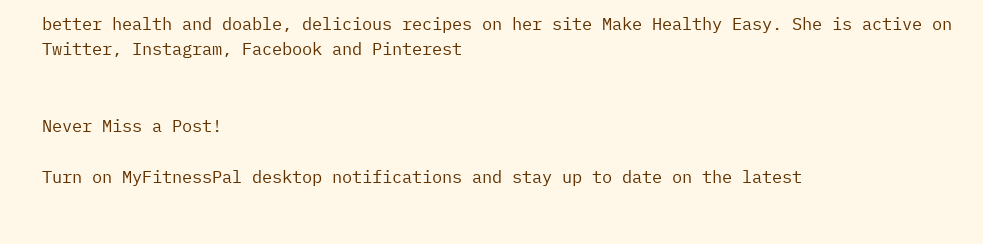better health and doable, delicious recipes on her site Make Healthy Easy. She is active on Twitter, Instagram, Facebook and Pinterest


Never Miss a Post!

Turn on MyFitnessPal desktop notifications and stay up to date on the latest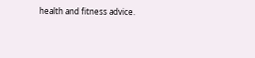health and fitness advice.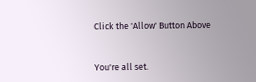Click the 'Allow' Button Above


You're all set.